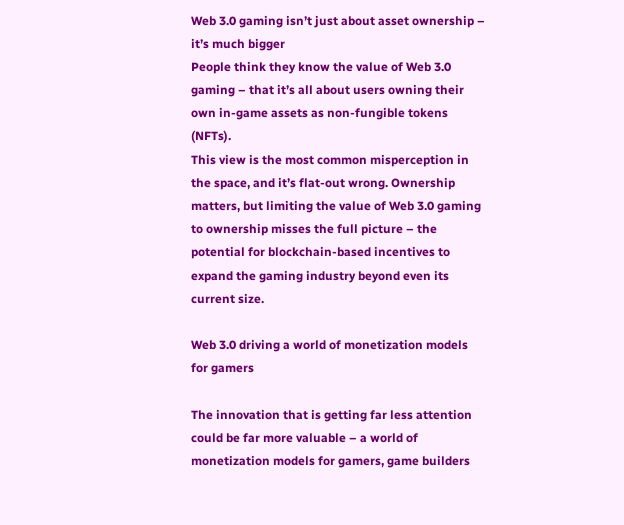Web 3.0 gaming isn’t just about asset ownership – it’s much bigger
People think they know the value of Web 3.0 gaming – that it’s all about users owning their own in-game assets as non-fungible tokens (NFTs).
This view is the most common misperception in the space, and it’s flat-out wrong. Ownership matters, but limiting the value of Web 3.0 gaming to ownership misses the full picture – the potential for blockchain-based incentives to expand the gaming industry beyond even its current size.

Web 3.0 driving a world of monetization models for gamers

The innovation that is getting far less attention could be far more valuable – a world of monetization models for gamers, game builders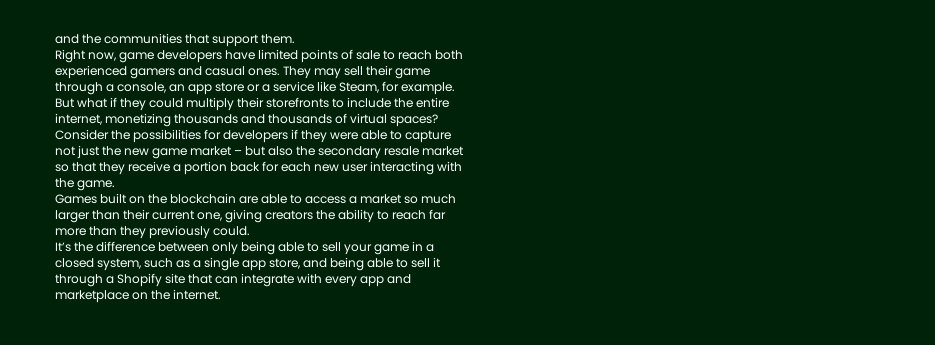and the communities that support them.
Right now, game developers have limited points of sale to reach both experienced gamers and casual ones. They may sell their game through a console, an app store or a service like Steam, for example.
But what if they could multiply their storefronts to include the entire internet, monetizing thousands and thousands of virtual spaces?
Consider the possibilities for developers if they were able to capture not just the new game market – but also the secondary resale market so that they receive a portion back for each new user interacting with the game.
Games built on the blockchain are able to access a market so much larger than their current one, giving creators the ability to reach far more than they previously could.
It’s the difference between only being able to sell your game in a closed system, such as a single app store, and being able to sell it through a Shopify site that can integrate with every app and marketplace on the internet.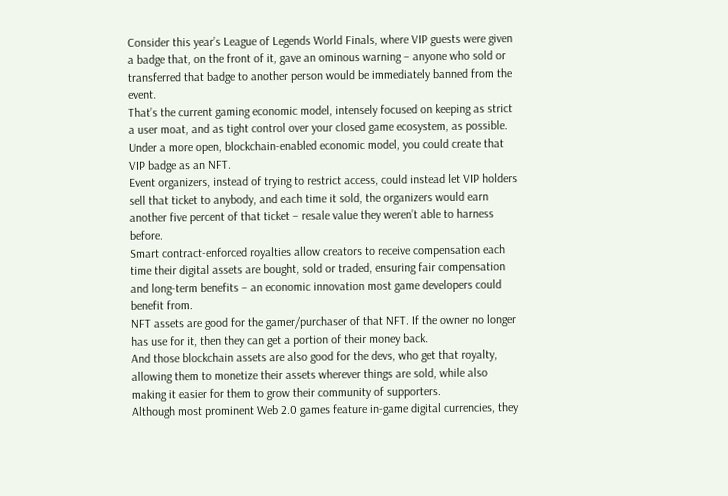Consider this year’s League of Legends World Finals, where VIP guests were given a badge that, on the front of it, gave an ominous warning – anyone who sold or transferred that badge to another person would be immediately banned from the event.
That’s the current gaming economic model, intensely focused on keeping as strict a user moat, and as tight control over your closed game ecosystem, as possible.
Under a more open, blockchain-enabled economic model, you could create that VIP badge as an NFT.
Event organizers, instead of trying to restrict access, could instead let VIP holders sell that ticket to anybody, and each time it sold, the organizers would earn another five percent of that ticket – resale value they weren’t able to harness before.
Smart contract-enforced royalties allow creators to receive compensation each time their digital assets are bought, sold or traded, ensuring fair compensation and long-term benefits – an economic innovation most game developers could benefit from.
NFT assets are good for the gamer/purchaser of that NFT. If the owner no longer has use for it, then they can get a portion of their money back.
And those blockchain assets are also good for the devs, who get that royalty, allowing them to monetize their assets wherever things are sold, while also making it easier for them to grow their community of supporters.
Although most prominent Web 2.0 games feature in-game digital currencies, they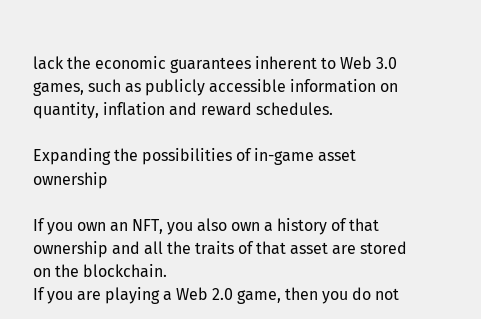lack the economic guarantees inherent to Web 3.0 games, such as publicly accessible information on quantity, inflation and reward schedules.

Expanding the possibilities of in-game asset ownership

If you own an NFT, you also own a history of that ownership and all the traits of that asset are stored on the blockchain.
If you are playing a Web 2.0 game, then you do not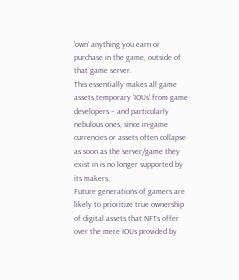‘own’ anything you earn or purchase in the game, outside of that game server.
This essentially makes all game assets temporary ‘IOUs’ from game developers – and particularly nebulous ones, since in-game currencies or assets often collapse as soon as the server/game they exist in is no longer supported by its makers.
Future generations of gamers are likely to prioritize true ownership of digital assets that NFTs offer over the mere IOUs provided by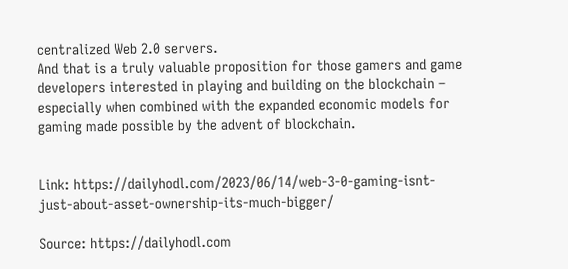centralized Web 2.0 servers.
And that is a truly valuable proposition for those gamers and game developers interested in playing and building on the blockchain – especially when combined with the expanded economic models for gaming made possible by the advent of blockchain.


Link: https://dailyhodl.com/2023/06/14/web-3-0-gaming-isnt-just-about-asset-ownership-its-much-bigger/

Source: https://dailyhodl.com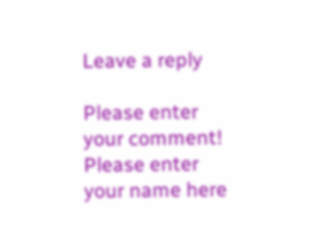Leave a reply

Please enter your comment!
Please enter your name here